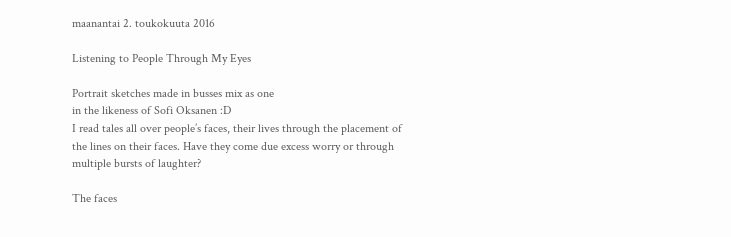maanantai 2. toukokuuta 2016

Listening to People Through My Eyes

Portrait sketches made in busses mix as one
in the likeness of Sofi Oksanen :D
I read tales all over people’s faces, their lives through the placement of the lines on their faces. Have they come due excess worry or through multiple bursts of laughter?

The faces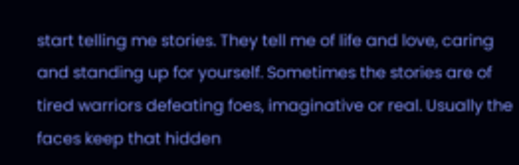start telling me stories. They tell me of life and love, caring and standing up for yourself. Sometimes the stories are of tired warriors defeating foes, imaginative or real. Usually the faces keep that hidden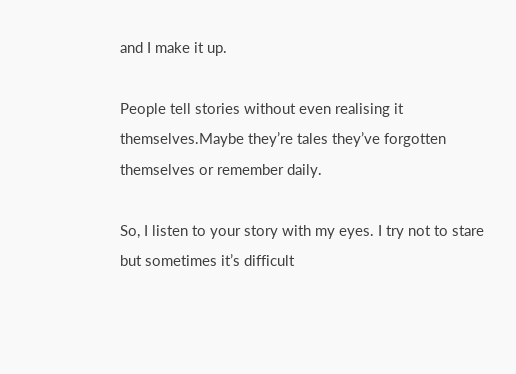and I make it up.

People tell stories without even realising it themselves.Maybe they’re tales they’ve forgotten themselves or remember daily.

So, I listen to your story with my eyes. I try not to stare but sometimes it’s difficult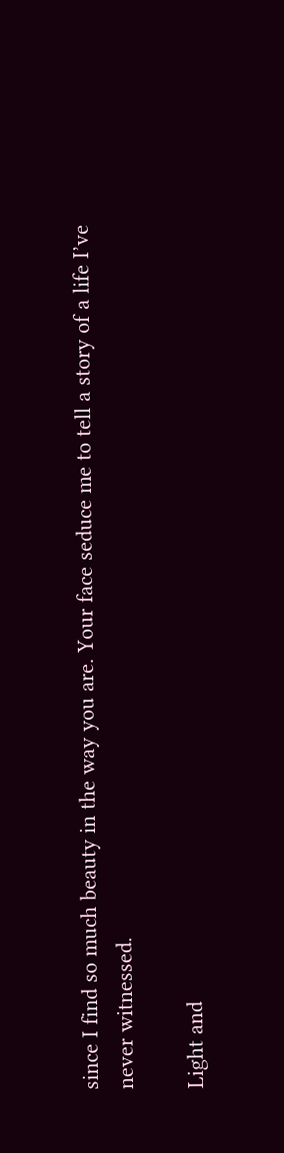since I find so much beauty in the way you are. Your face seduce me to tell a story of a life I’ve never witnessed.

Light and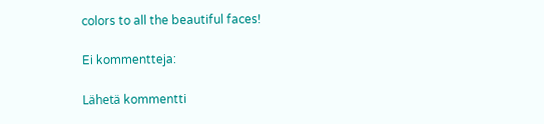colors to all the beautiful faces!

Ei kommentteja:

Lähetä kommentti